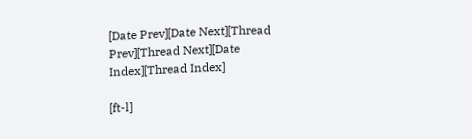[Date Prev][Date Next][Thread Prev][Thread Next][Date Index][Thread Index]

[ft-l]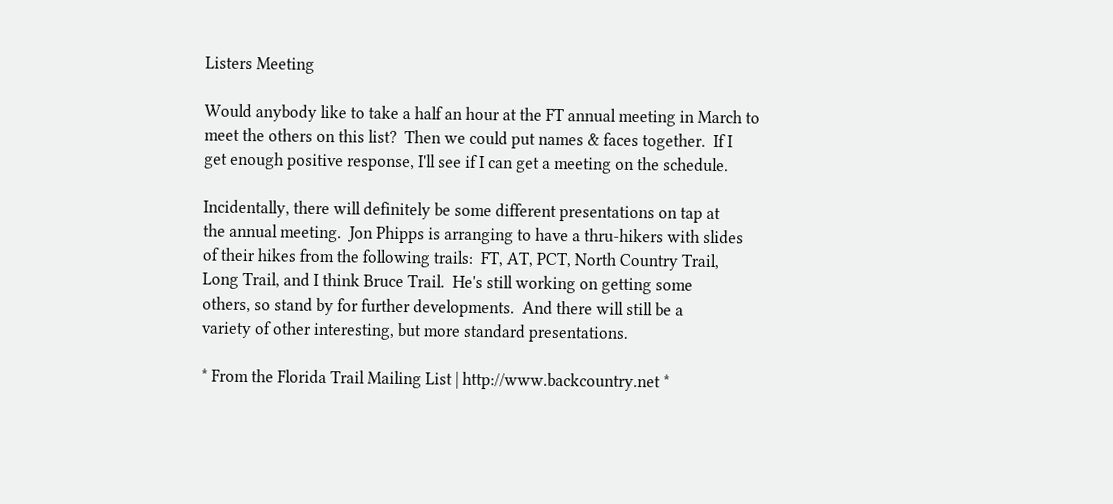Listers Meeting

Would anybody like to take a half an hour at the FT annual meeting in March to
meet the others on this list?  Then we could put names & faces together.  If I
get enough positive response, I'll see if I can get a meeting on the schedule.

Incidentally, there will definitely be some different presentations on tap at
the annual meeting.  Jon Phipps is arranging to have a thru-hikers with slides
of their hikes from the following trails:  FT, AT, PCT, North Country Trail,
Long Trail, and I think Bruce Trail.  He's still working on getting some
others, so stand by for further developments.  And there will still be a
variety of other interesting, but more standard presentations.

* From the Florida Trail Mailing List | http://www.backcountry.net *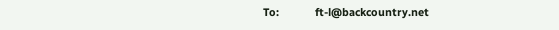To:            ft-l@backcountry.net